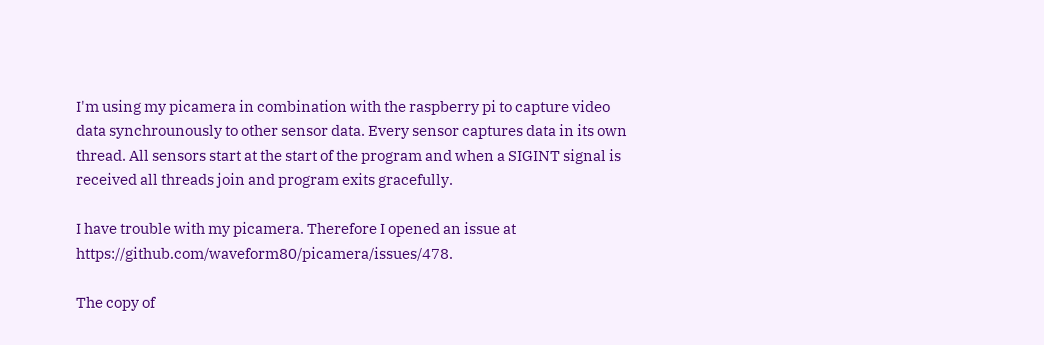I'm using my picamera in combination with the raspberry pi to capture video data synchrounously to other sensor data. Every sensor captures data in its own thread. All sensors start at the start of the program and when a SIGINT signal is received all threads join and program exits gracefully.

I have trouble with my picamera. Therefore I opened an issue at https://github.com/waveform80/picamera/issues/478.

The copy of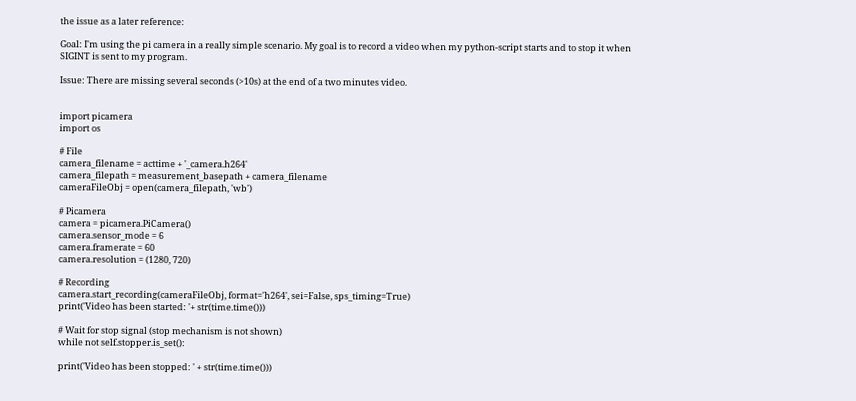the issue as a later reference:

Goal: I'm using the pi camera in a really simple scenario. My goal is to record a video when my python-script starts and to stop it when SIGINT is sent to my program.

Issue: There are missing several seconds (>10s) at the end of a two minutes video.


import picamera
import os

# File
camera_filename = acttime + '_camera.h264'
camera_filepath = measurement_basepath + camera_filename
cameraFileObj = open(camera_filepath, 'wb')

# Picamera
camera = picamera.PiCamera()
camera.sensor_mode = 6
camera.framerate = 60
camera.resolution = (1280, 720)

# Recording
camera.start_recording(cameraFileObj, format='h264', sei=False, sps_timing=True)
print('Video has been started: '+ str(time.time()))

# Wait for stop signal (stop mechanism is not shown)
while not self.stopper.is_set():

print('Video has been stopped: ' + str(time.time()))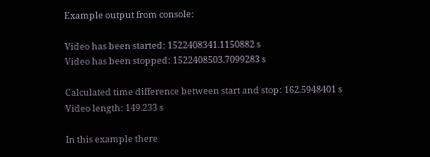Example output from console:

Video has been started: 1522408341.1150882 s
Video has been stopped: 1522408503.7099283 s

Calculated time difference between start and stop: 162.5948401 s
Video length: 149.233 s

In this example there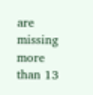are missing more than 13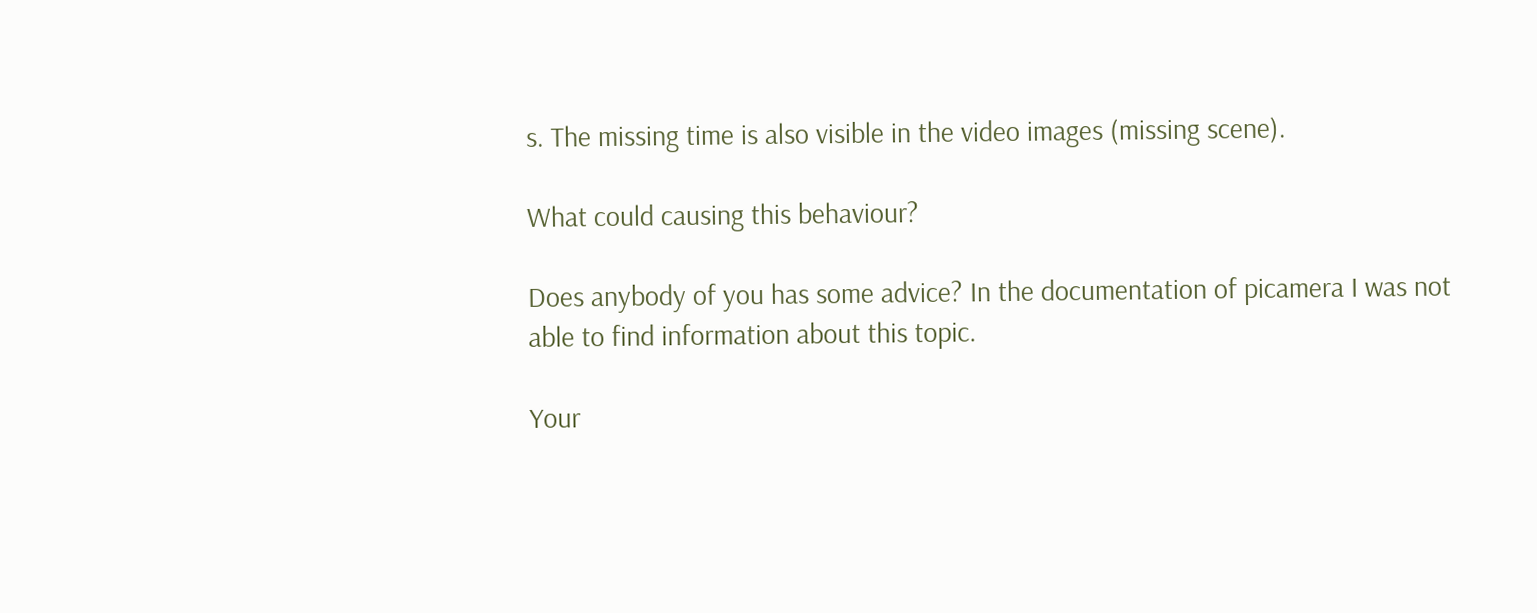s. The missing time is also visible in the video images (missing scene).

What could causing this behaviour?

Does anybody of you has some advice? In the documentation of picamera I was not able to find information about this topic.

Your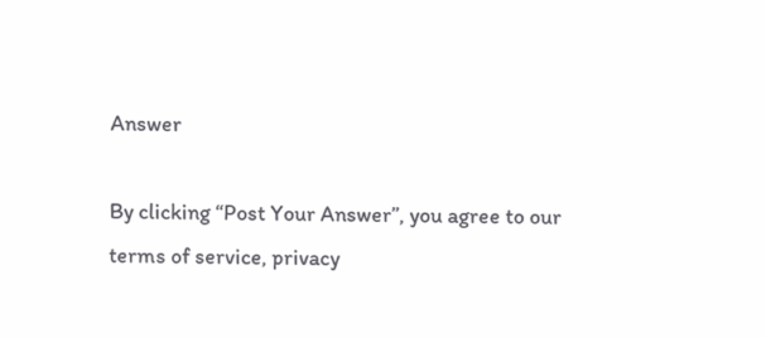Answer

By clicking “Post Your Answer”, you agree to our terms of service, privacy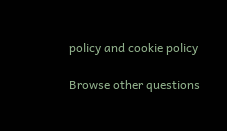policy and cookie policy

Browse other questions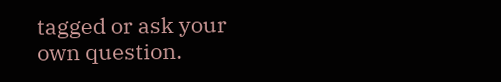tagged or ask your own question.